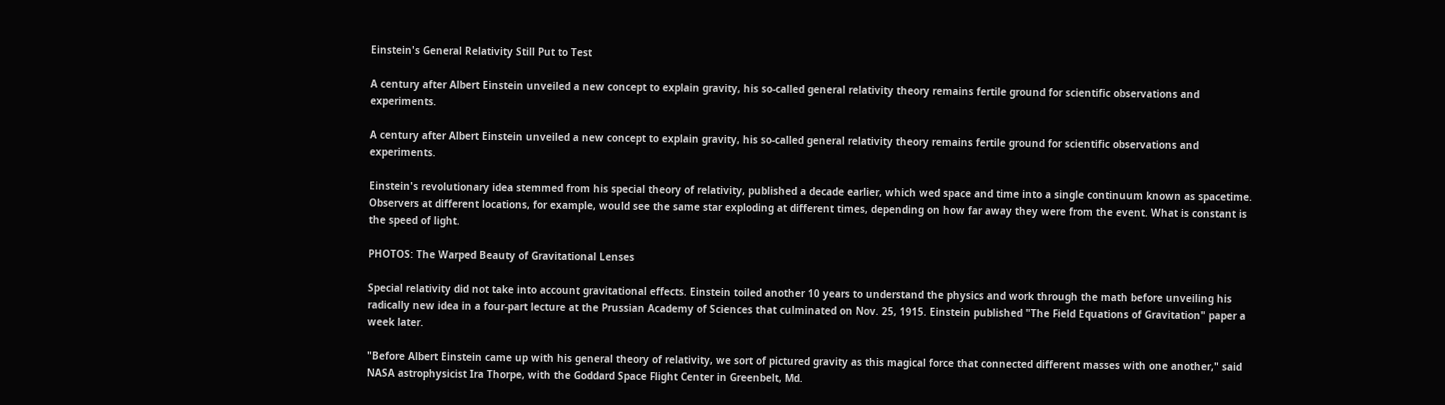Einstein's General Relativity Still Put to Test

A century after Albert Einstein unveiled a new concept to explain gravity, his so-called general relativity theory remains fertile ground for scientific observations and experiments.

A century after Albert Einstein unveiled a new concept to explain gravity, his so-called general relativity theory remains fertile ground for scientific observations and experiments.

Einstein's revolutionary idea stemmed from his special theory of relativity, published a decade earlier, which wed space and time into a single continuum known as spacetime. Observers at different locations, for example, would see the same star exploding at different times, depending on how far away they were from the event. What is constant is the speed of light.

PHOTOS: The Warped Beauty of Gravitational Lenses

Special relativity did not take into account gravitational effects. Einstein toiled another 10 years to understand the physics and work through the math before unveiling his radically new idea in a four-part lecture at the Prussian Academy of Sciences that culminated on Nov. 25, 1915. Einstein published "The Field Equations of Gravitation" paper a week later.

"Before Albert Einstein came up with his general theory of relativity, we sort of pictured gravity as this magical force that connected different masses with one another," said NASA astrophysicist Ira Thorpe, with the Goddard Space Flight Center in Greenbelt, Md.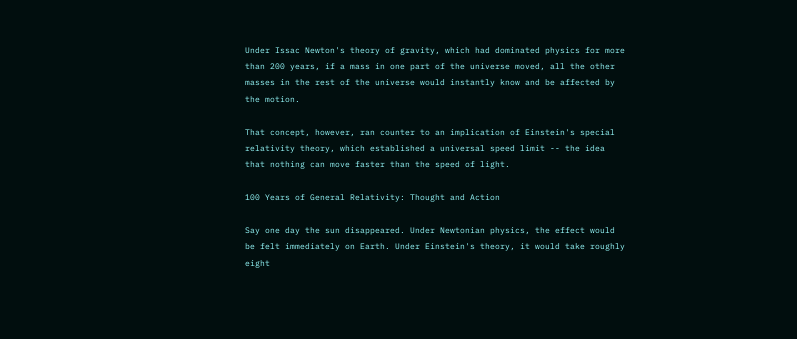Under Issac Newton's theory of gravity, which had dominated physics for more than 200 years, if a mass in one part of the universe moved, all the other masses in the rest of the universe would instantly know and be affected by the motion.

That concept, however, ran counter to an implication of Einstein's special relativity theory, which established a universal speed limit -- the idea that nothing can move faster than the speed of light.

100 Years of General Relativity: Thought and Action

Say one day the sun disappeared. Under Newtonian physics, the effect would be felt immediately on Earth. Under Einstein's theory, it would take roughly eight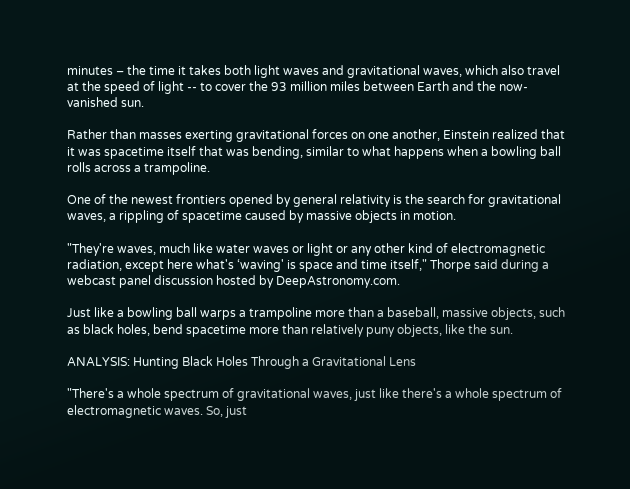minutes – the time it takes both light waves and gravitational waves, which also travel at the speed of light -- to cover the 93 million miles between Earth and the now-vanished sun.

Rather than masses exerting gravitational forces on one another, Einstein realized that it was spacetime itself that was bending, similar to what happens when a bowling ball rolls across a trampoline.

One of the newest frontiers opened by general relativity is the search for gravitational waves, a rippling of spacetime caused by massive objects in motion.

"They're waves, much like water waves or light or any other kind of electromagnetic radiation, except here what's ‘waving' is space and time itself," Thorpe said during a webcast panel discussion hosted by DeepAstronomy.com.

Just like a bowling ball warps a trampoline more than a baseball, massive objects, such as black holes, bend spacetime more than relatively puny objects, like the sun.

ANALYSIS: Hunting Black Holes Through a Gravitational Lens

"There's a whole spectrum of gravitational waves, just like there's a whole spectrum of electromagnetic waves. So, just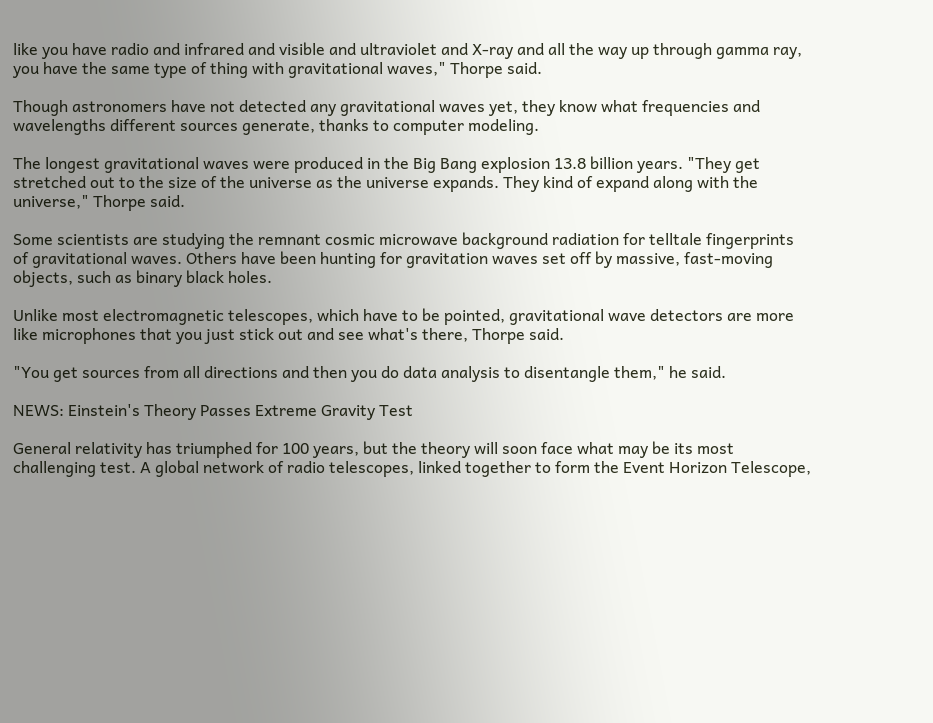like you have radio and infrared and visible and ultraviolet and X-ray and all the way up through gamma ray, you have the same type of thing with gravitational waves," Thorpe said.

Though astronomers have not detected any gravitational waves yet, they know what frequencies and wavelengths different sources generate, thanks to computer modeling.

The longest gravitational waves were produced in the Big Bang explosion 13.8 billion years. "They get stretched out to the size of the universe as the universe expands. They kind of expand along with the universe," Thorpe said.

Some scientists are studying the remnant cosmic microwave background radiation for telltale fingerprints of gravitational waves. Others have been hunting for gravitation waves set off by massive, fast-moving objects, such as binary black holes.

Unlike most electromagnetic telescopes, which have to be pointed, gravitational wave detectors are more like microphones that you just stick out and see what's there, Thorpe said.

"You get sources from all directions and then you do data analysis to disentangle them," he said.

NEWS: Einstein's Theory Passes Extreme Gravity Test

General relativity has triumphed for 100 years, but the theory will soon face what may be its most challenging test. A global network of radio telescopes, linked together to form the Event Horizon Telescope,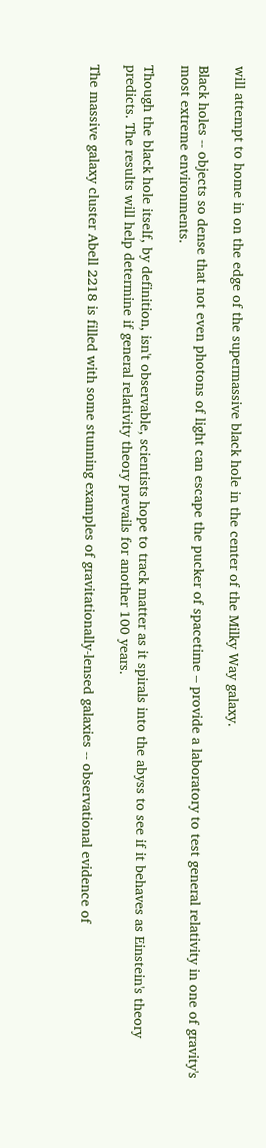will attempt to home in on the edge of the supermassive black hole in the center of the Milky Way galaxy.

Black holes -- objects so dense that not even photons of light can escape the pucker of spacetime – provide a laboratory to test general relativity in one of gravity's most extreme environments.

Though the black hole itself, by definition, isn't observable, scientists hope to track matter as it spirals into the abyss to see if it behaves as Einstein's theory predicts. The results will help determine if general relativity theory prevails for another 100 years.

The massive galaxy cluster Abell 2218 is filled with some stunning examples of gravitationally-lensed galaxies -- observational evidence of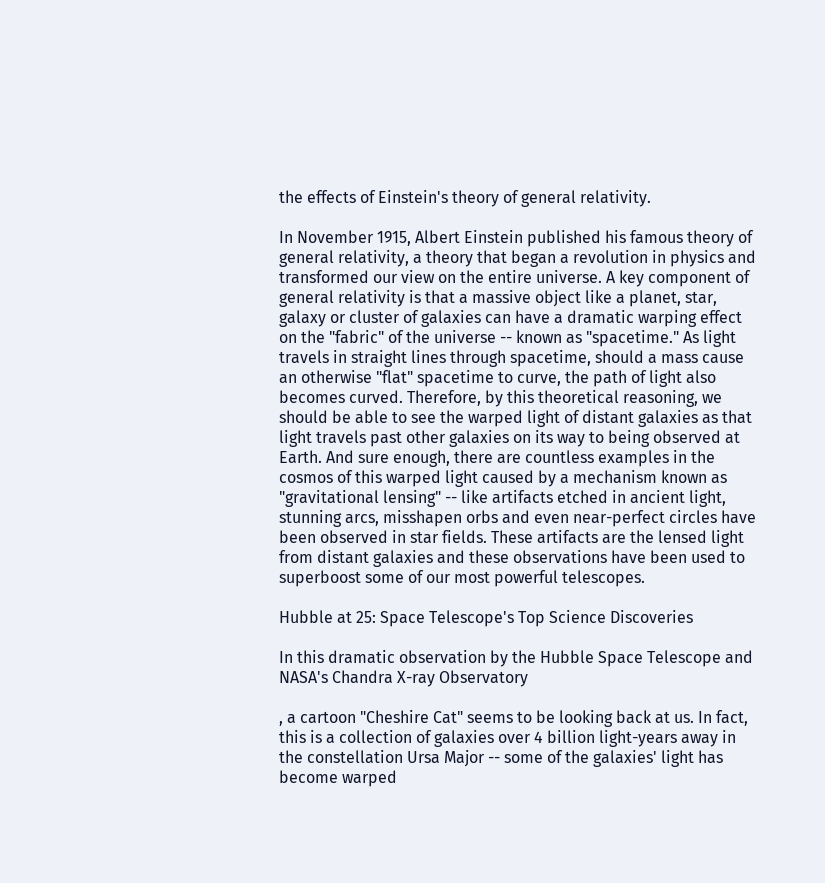the effects of Einstein's theory of general relativity.

In November 1915, Albert Einstein published his famous theory of general relativity, a theory that began a revolution in physics and transformed our view on the entire universe. A key component of general relativity is that a massive object like a planet, star, galaxy or cluster of galaxies can have a dramatic warping effect on the "fabric" of the universe -- known as "spacetime." As light travels in straight lines through spacetime, should a mass cause an otherwise "flat" spacetime to curve, the path of light also becomes curved. Therefore, by this theoretical reasoning, we should be able to see the warped light of distant galaxies as that light travels past other galaxies on its way to being observed at Earth. And sure enough, there are countless examples in the cosmos of this warped light caused by a mechanism known as "gravitational lensing" -- like artifacts etched in ancient light, stunning arcs, misshapen orbs and even near-perfect circles have been observed in star fields. These artifacts are the lensed light from distant galaxies and these observations have been used to superboost some of our most powerful telescopes.

Hubble at 25: Space Telescope's Top Science Discoveries

In this dramatic observation by the Hubble Space Telescope and NASA's Chandra X-ray Observatory

, a cartoon "Cheshire Cat" seems to be looking back at us. In fact, this is a collection of galaxies over 4 billion light-years away in the constellation Ursa Major -- some of the galaxies' light has become warped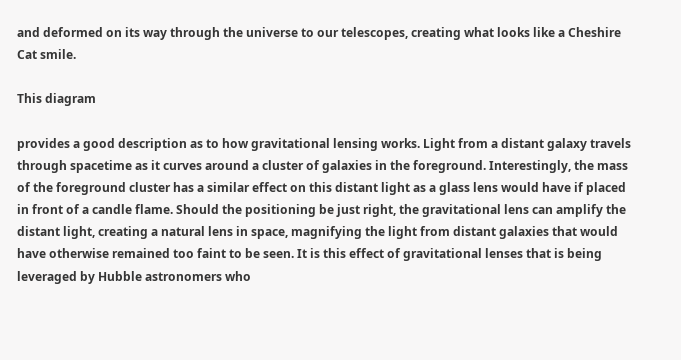and deformed on its way through the universe to our telescopes, creating what looks like a Cheshire Cat smile.

This diagram

provides a good description as to how gravitational lensing works. Light from a distant galaxy travels through spacetime as it curves around a cluster of galaxies in the foreground. Interestingly, the mass of the foreground cluster has a similar effect on this distant light as a glass lens would have if placed in front of a candle flame. Should the positioning be just right, the gravitational lens can amplify the distant light, creating a natural lens in space, magnifying the light from distant galaxies that would have otherwise remained too faint to be seen. It is this effect of gravitational lenses that is being leveraged by Hubble astronomers who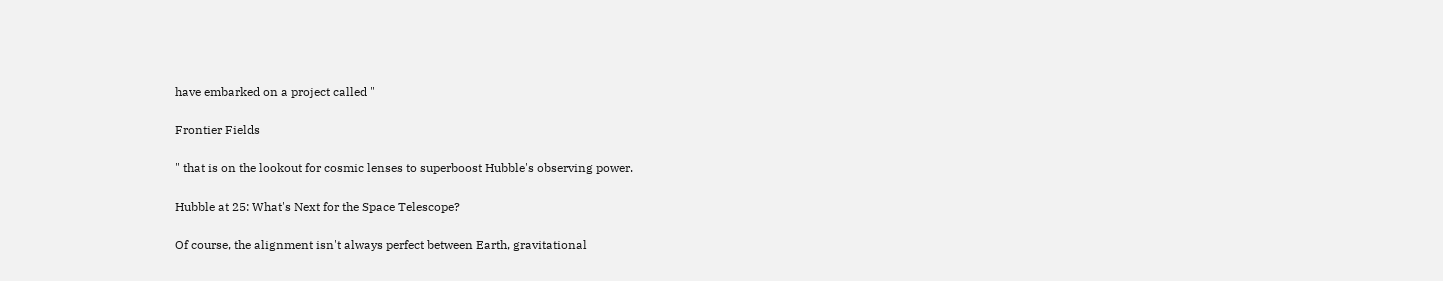have embarked on a project called "

Frontier Fields

" that is on the lookout for cosmic lenses to superboost Hubble's observing power.

Hubble at 25: What's Next for the Space Telescope?

Of course, the alignment isn't always perfect between Earth, gravitational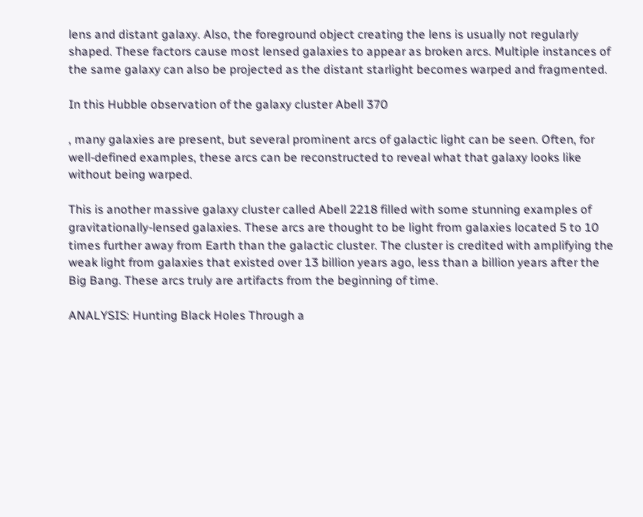lens and distant galaxy. Also, the foreground object creating the lens is usually not regularly shaped. These factors cause most lensed galaxies to appear as broken arcs. Multiple instances of the same galaxy can also be projected as the distant starlight becomes warped and fragmented.

In this Hubble observation of the galaxy cluster Abell 370

, many galaxies are present, but several prominent arcs of galactic light can be seen. Often, for well-defined examples, these arcs can be reconstructed to reveal what that galaxy looks like without being warped.

This is another massive galaxy cluster called Abell 2218 filled with some stunning examples of gravitationally-lensed galaxies. These arcs are thought to be light from galaxies located 5 to 10 times further away from Earth than the galactic cluster. The cluster is credited with amplifying the weak light from galaxies that existed over 13 billion years ago, less than a billion years after the Big Bang. These arcs truly are artifacts from the beginning of time.

ANALYSIS: Hunting Black Holes Through a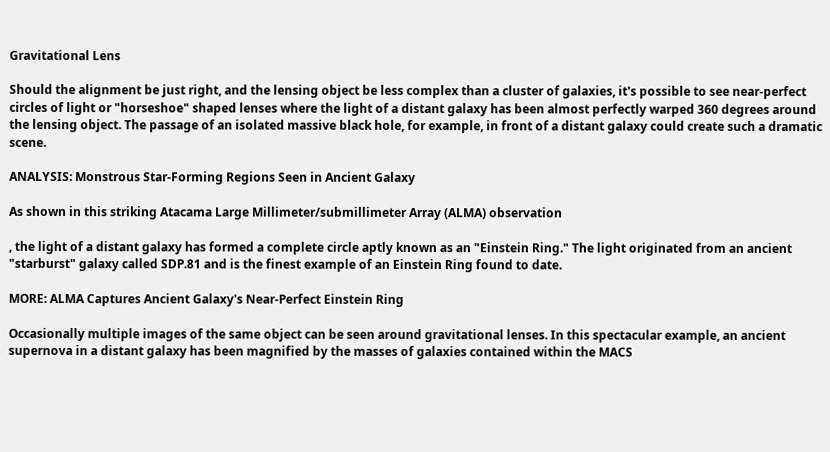Gravitational Lens

Should the alignment be just right, and the lensing object be less complex than a cluster of galaxies, it's possible to see near-perfect circles of light or "horseshoe" shaped lenses where the light of a distant galaxy has been almost perfectly warped 360 degrees around the lensing object. The passage of an isolated massive black hole, for example, in front of a distant galaxy could create such a dramatic scene.

ANALYSIS: Monstrous Star-Forming Regions Seen in Ancient Galaxy

As shown in this striking Atacama Large Millimeter/submillimeter Array (ALMA) observation

, the light of a distant galaxy has formed a complete circle aptly known as an "Einstein Ring." The light originated from an ancient "starburst" galaxy called SDP.81 and is the finest example of an Einstein Ring found to date.

MORE: ALMA Captures Ancient Galaxy's Near-Perfect Einstein Ring

Occasionally multiple images of the same object can be seen around gravitational lenses. In this spectacular example, an ancient supernova in a distant galaxy has been magnified by the masses of galaxies contained within the MACS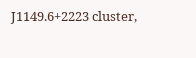J1149.6+2223 cluster,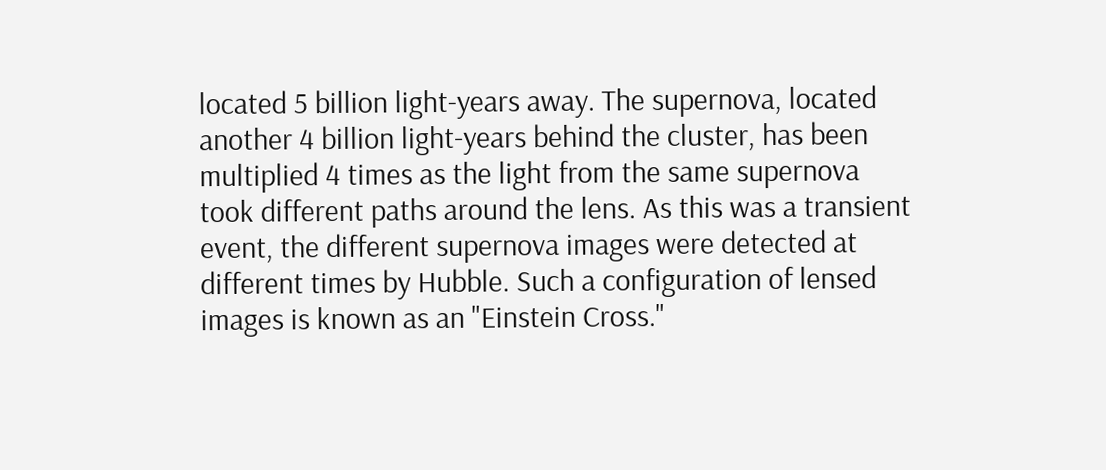located 5 billion light-years away. The supernova, located another 4 billion light-years behind the cluster, has been multiplied 4 times as the light from the same supernova took different paths around the lens. As this was a transient event, the different supernova images were detected at different times by Hubble. Such a configuration of lensed images is known as an "Einstein Cross."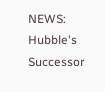NEWS: Hubble's Successor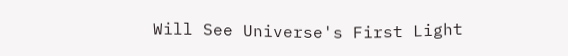Will See Universe's First Light